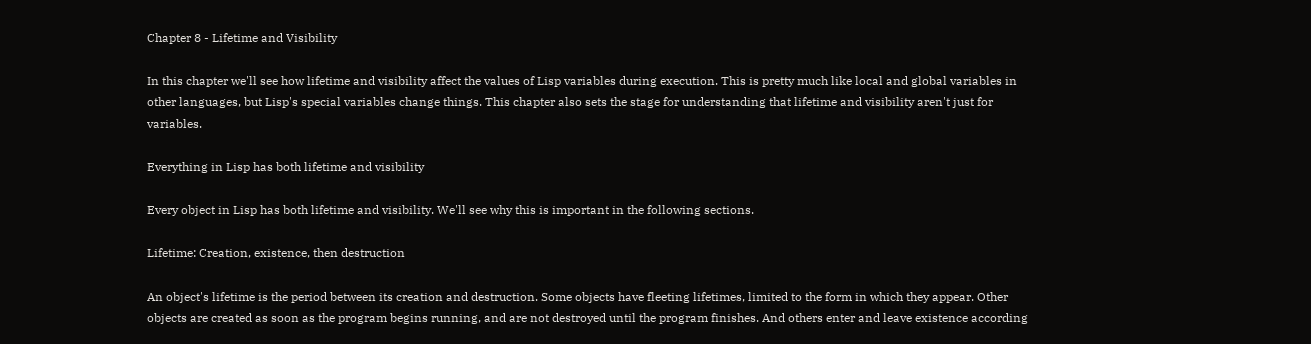Chapter 8 - Lifetime and Visibility

In this chapter we'll see how lifetime and visibility affect the values of Lisp variables during execution. This is pretty much like local and global variables in other languages, but Lisp's special variables change things. This chapter also sets the stage for understanding that lifetime and visibility aren't just for variables.

Everything in Lisp has both lifetime and visibility

Every object in Lisp has both lifetime and visibility. We'll see why this is important in the following sections.

Lifetime: Creation, existence, then destruction

An object's lifetime is the period between its creation and destruction. Some objects have fleeting lifetimes, limited to the form in which they appear. Other objects are created as soon as the program begins running, and are not destroyed until the program finishes. And others enter and leave existence according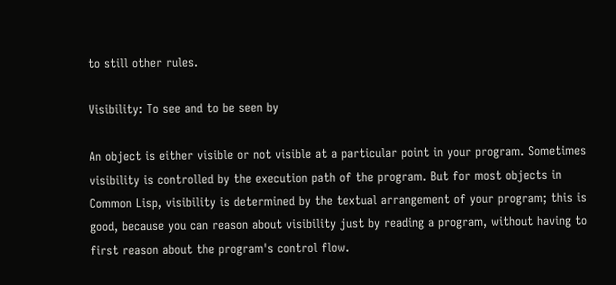to still other rules.

Visibility: To see and to be seen by

An object is either visible or not visible at a particular point in your program. Sometimes visibility is controlled by the execution path of the program. But for most objects in Common Lisp, visibility is determined by the textual arrangement of your program; this is good, because you can reason about visibility just by reading a program, without having to first reason about the program's control flow.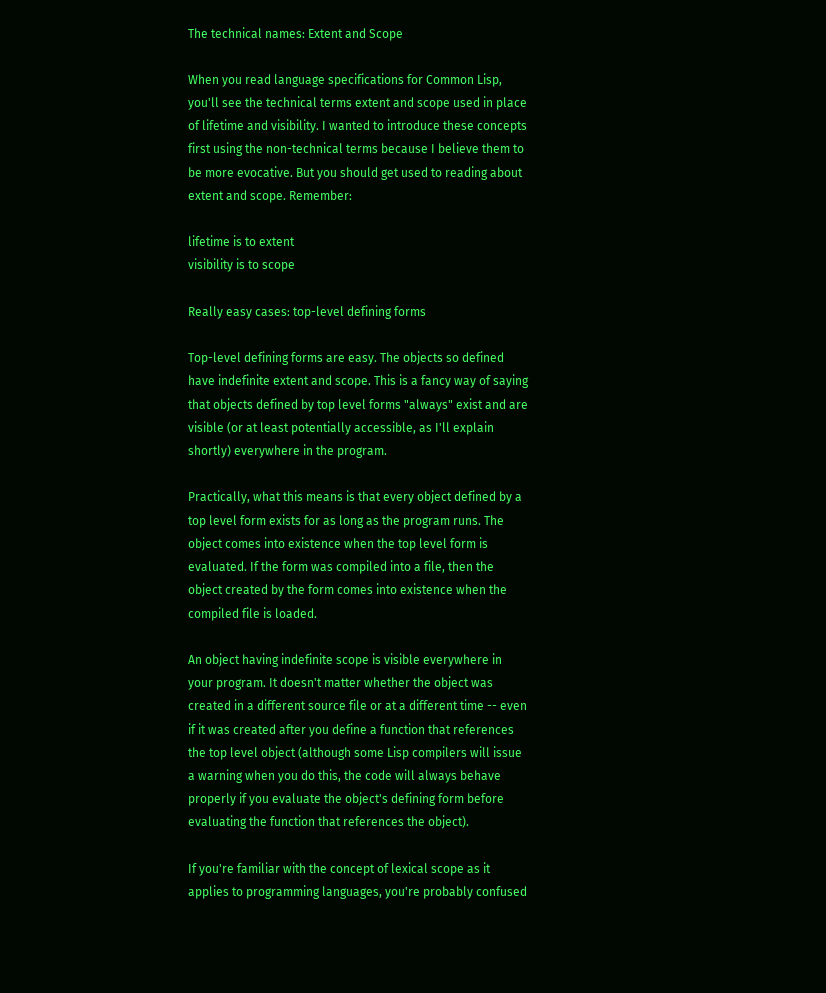The technical names: Extent and Scope

When you read language specifications for Common Lisp, you'll see the technical terms extent and scope used in place of lifetime and visibility. I wanted to introduce these concepts first using the non-technical terms because I believe them to be more evocative. But you should get used to reading about extent and scope. Remember:

lifetime is to extent
visibility is to scope

Really easy cases: top-level defining forms

Top-level defining forms are easy. The objects so defined have indefinite extent and scope. This is a fancy way of saying that objects defined by top level forms "always" exist and are visible (or at least potentially accessible, as I'll explain shortly) everywhere in the program.

Practically, what this means is that every object defined by a top level form exists for as long as the program runs. The object comes into existence when the top level form is evaluated. If the form was compiled into a file, then the object created by the form comes into existence when the compiled file is loaded.

An object having indefinite scope is visible everywhere in your program. It doesn't matter whether the object was created in a different source file or at a different time -- even if it was created after you define a function that references the top level object (although some Lisp compilers will issue a warning when you do this, the code will always behave properly if you evaluate the object's defining form before evaluating the function that references the object).

If you're familiar with the concept of lexical scope as it applies to programming languages, you're probably confused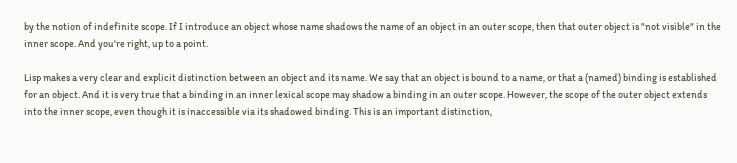by the notion of indefinite scope. If I introduce an object whose name shadows the name of an object in an outer scope, then that outer object is "not visible" in the inner scope. And you're right, up to a point.

Lisp makes a very clear and explicit distinction between an object and its name. We say that an object is bound to a name, or that a (named) binding is established for an object. And it is very true that a binding in an inner lexical scope may shadow a binding in an outer scope. However, the scope of the outer object extends into the inner scope, even though it is inaccessible via its shadowed binding. This is an important distinction,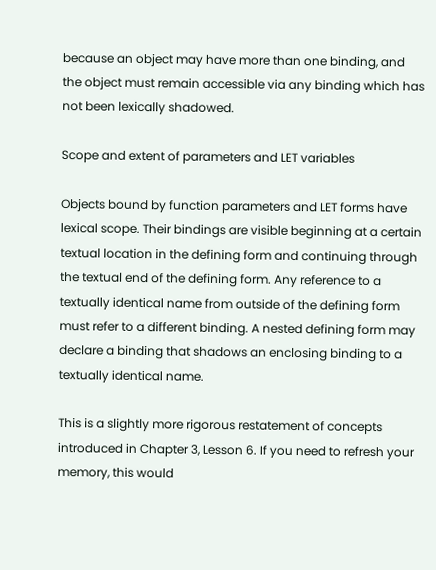because an object may have more than one binding, and the object must remain accessible via any binding which has not been lexically shadowed.

Scope and extent of parameters and LET variables

Objects bound by function parameters and LET forms have lexical scope. Their bindings are visible beginning at a certain textual location in the defining form and continuing through the textual end of the defining form. Any reference to a textually identical name from outside of the defining form must refer to a different binding. A nested defining form may declare a binding that shadows an enclosing binding to a textually identical name.

This is a slightly more rigorous restatement of concepts introduced in Chapter 3, Lesson 6. If you need to refresh your memory, this would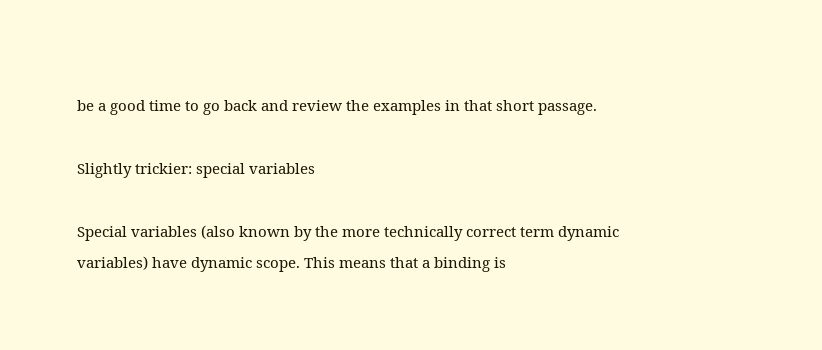be a good time to go back and review the examples in that short passage.

Slightly trickier: special variables

Special variables (also known by the more technically correct term dynamic variables) have dynamic scope. This means that a binding is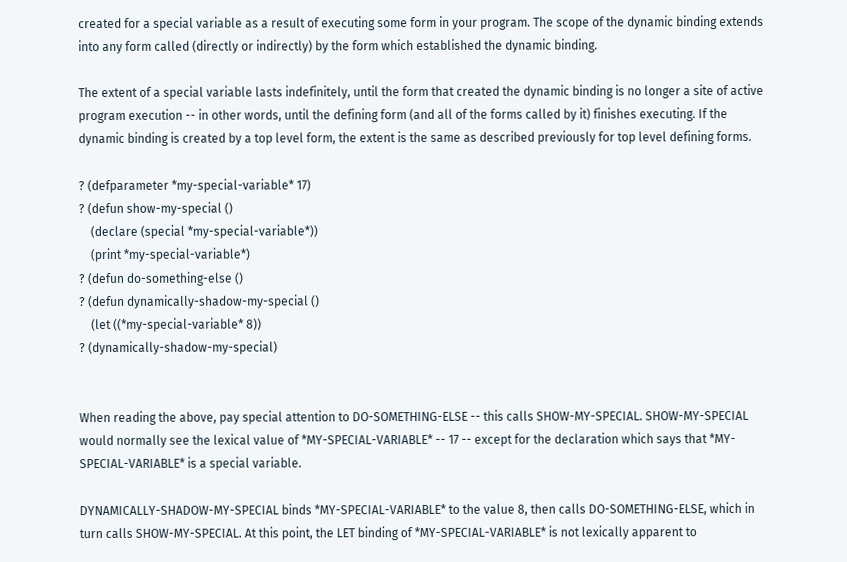created for a special variable as a result of executing some form in your program. The scope of the dynamic binding extends into any form called (directly or indirectly) by the form which established the dynamic binding.

The extent of a special variable lasts indefinitely, until the form that created the dynamic binding is no longer a site of active program execution -- in other words, until the defining form (and all of the forms called by it) finishes executing. If the dynamic binding is created by a top level form, the extent is the same as described previously for top level defining forms.

? (defparameter *my-special-variable* 17)
? (defun show-my-special ()
    (declare (special *my-special-variable*))
    (print *my-special-variable*)
? (defun do-something-else ()
? (defun dynamically-shadow-my-special ()
    (let ((*my-special-variable* 8))
? (dynamically-shadow-my-special)


When reading the above, pay special attention to DO-SOMETHING-ELSE -- this calls SHOW-MY-SPECIAL. SHOW-MY-SPECIAL would normally see the lexical value of *MY-SPECIAL-VARIABLE* -- 17 -- except for the declaration which says that *MY-SPECIAL-VARIABLE* is a special variable.

DYNAMICALLY-SHADOW-MY-SPECIAL binds *MY-SPECIAL-VARIABLE* to the value 8, then calls DO-SOMETHING-ELSE, which in turn calls SHOW-MY-SPECIAL. At this point, the LET binding of *MY-SPECIAL-VARIABLE* is not lexically apparent to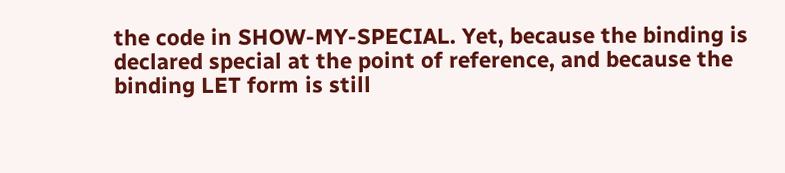the code in SHOW-MY-SPECIAL. Yet, because the binding is declared special at the point of reference, and because the binding LET form is still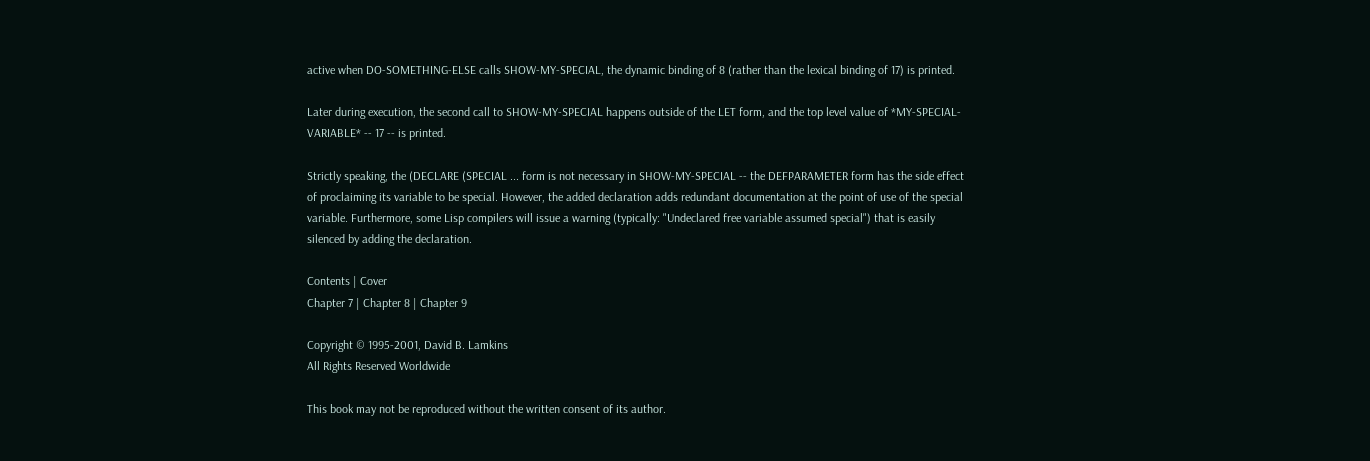active when DO-SOMETHING-ELSE calls SHOW-MY-SPECIAL, the dynamic binding of 8 (rather than the lexical binding of 17) is printed.

Later during execution, the second call to SHOW-MY-SPECIAL happens outside of the LET form, and the top level value of *MY-SPECIAL-VARIABLE* -- 17 -- is printed.

Strictly speaking, the (DECLARE (SPECIAL ... form is not necessary in SHOW-MY-SPECIAL -- the DEFPARAMETER form has the side effect of proclaiming its variable to be special. However, the added declaration adds redundant documentation at the point of use of the special variable. Furthermore, some Lisp compilers will issue a warning (typically: "Undeclared free variable assumed special") that is easily silenced by adding the declaration.

Contents | Cover
Chapter 7 | Chapter 8 | Chapter 9

Copyright © 1995-2001, David B. Lamkins
All Rights Reserved Worldwide

This book may not be reproduced without the written consent of its author.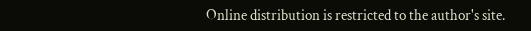Online distribution is restricted to the author's site.